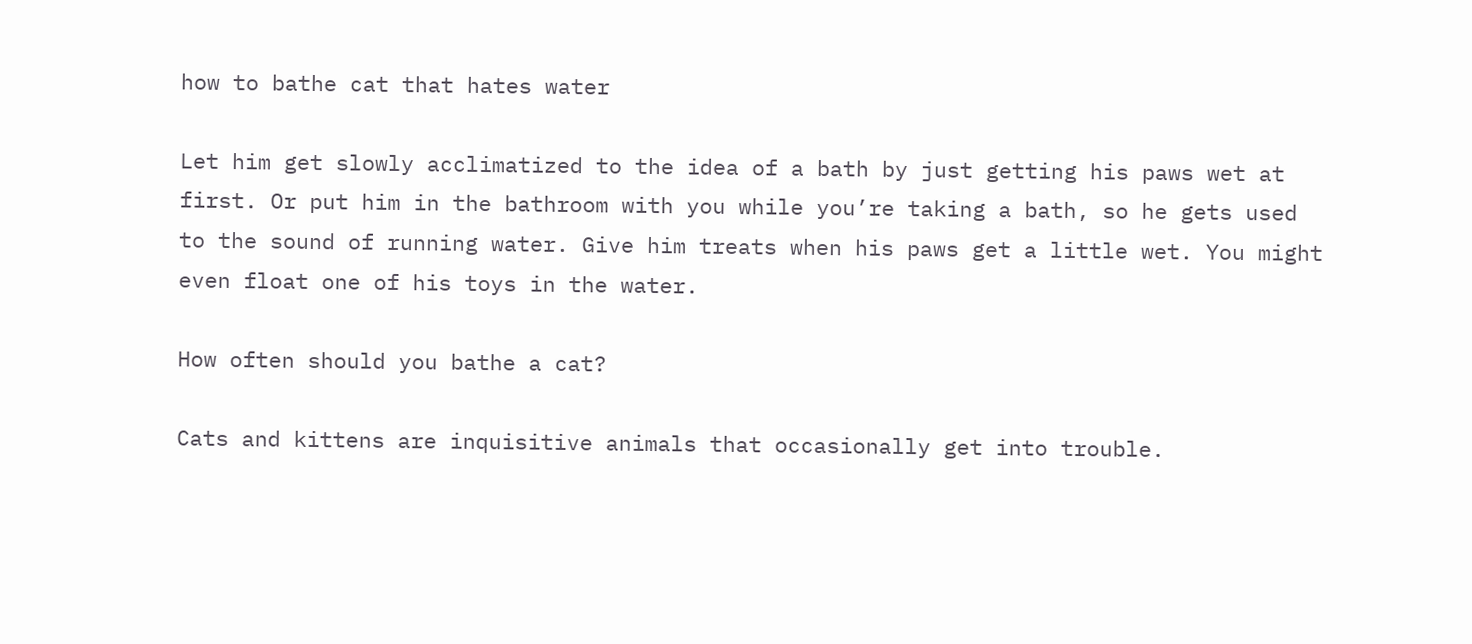how to bathe cat that hates water

Let him get slowly acclimatized to the idea of a bath by just getting his paws wet at first. Or put him in the bathroom with you while you’re taking a bath, so he gets used to the sound of running water. Give him treats when his paws get a little wet. You might even float one of his toys in the water.

How often should you bathe a cat?

Cats and kittens are inquisitive animals that occasionally get into trouble.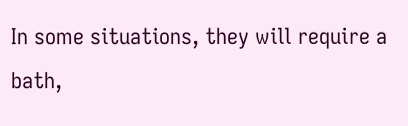In some situations, they will require a bath,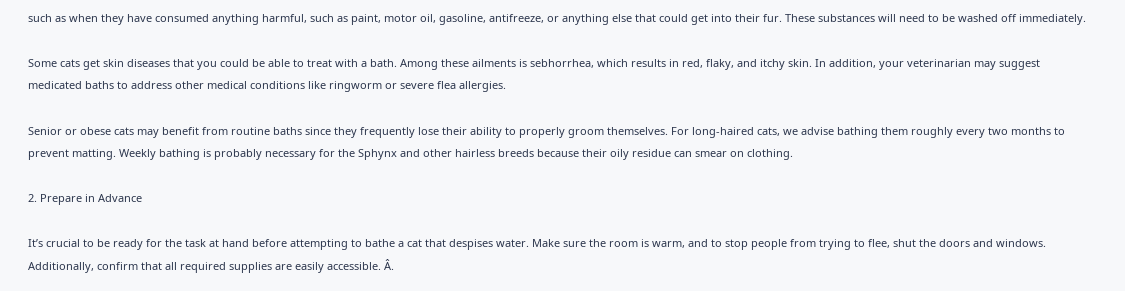such as when they have consumed anything harmful, such as paint, motor oil, gasoline, antifreeze, or anything else that could get into their fur. These substances will need to be washed off immediately.

Some cats get skin diseases that you could be able to treat with a bath. Among these ailments is sebhorrhea, which results in red, flaky, and itchy skin. In addition, your veterinarian may suggest medicated baths to address other medical conditions like ringworm or severe flea allergies.

Senior or obese cats may benefit from routine baths since they frequently lose their ability to properly groom themselves. For long-haired cats, we advise bathing them roughly every two months to prevent matting. Weekly bathing is probably necessary for the Sphynx and other hairless breeds because their oily residue can smear on clothing.

2. Prepare in Advance

It’s crucial to be ready for the task at hand before attempting to bathe a cat that despises water. Make sure the room is warm, and to stop people from trying to flee, shut the doors and windows. Additionally, confirm that all required supplies are easily accessible. Â.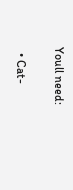Youll need:

  • Cat-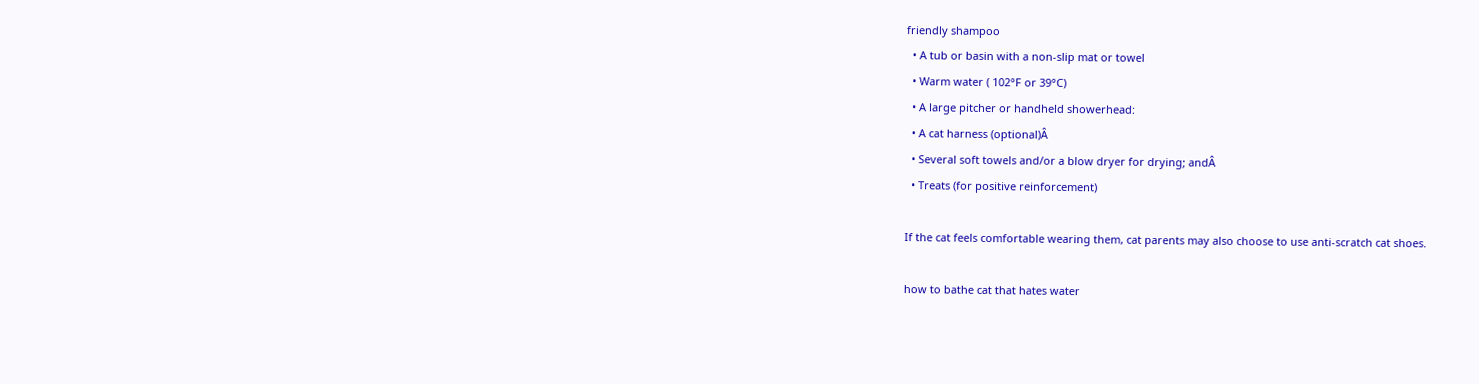friendly shampoo
  • A tub or basin with a non-slip mat or towel
  • Warm water ( 102°F or 39°C)
  • A large pitcher or handheld showerhead:
  • A cat harness (optional)Â
  • Several soft towels and/or a blow dryer for drying; andÂ
  • Treats (for positive reinforcement)

If the cat feels comfortable wearing them, cat parents may also choose to use anti-scratch cat shoes.

how to bathe cat that hates water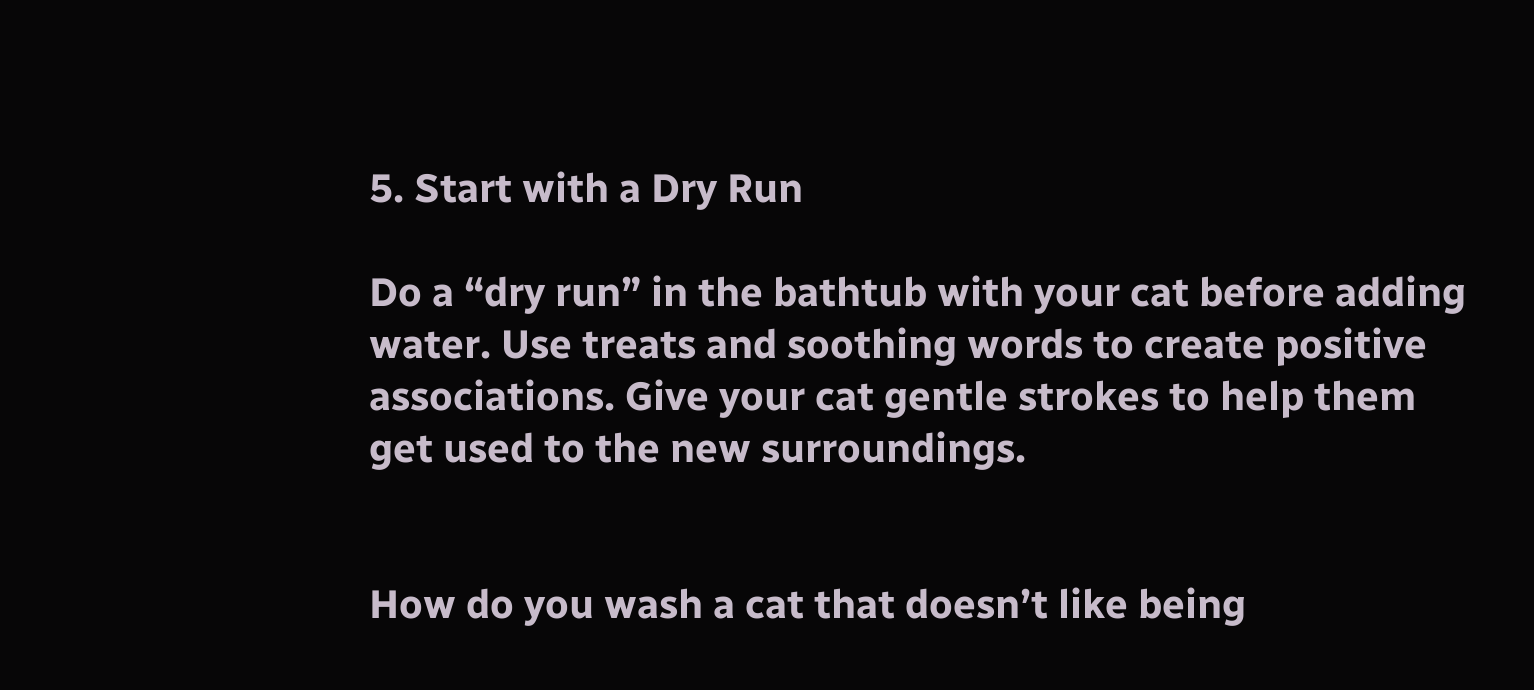5. Start with a Dry Run

Do a “dry run” in the bathtub with your cat before adding water. Use treats and soothing words to create positive associations. Give your cat gentle strokes to help them get used to the new surroundings.


How do you wash a cat that doesn’t like being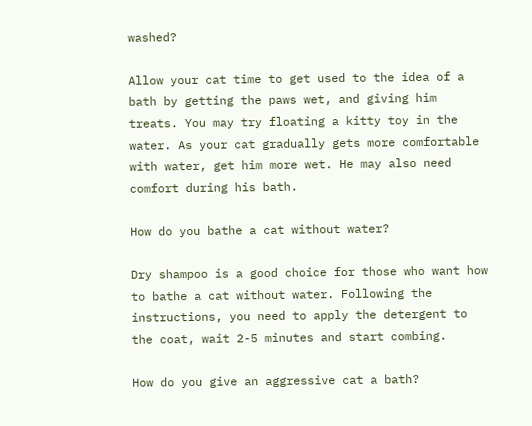washed?

Allow your cat time to get used to the idea of a bath by getting the paws wet, and giving him treats. You may try floating a kitty toy in the water. As your cat gradually gets more comfortable with water, get him more wet. He may also need comfort during his bath.

How do you bathe a cat without water?

Dry shampoo is a good choice for those who want how to bathe a cat without water. Following the instructions, you need to apply the detergent to the coat, wait 2-5 minutes and start combing.

How do you give an aggressive cat a bath?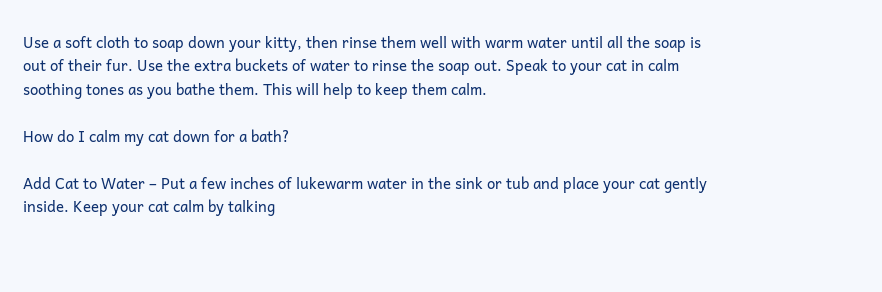Use a soft cloth to soap down your kitty, then rinse them well with warm water until all the soap is out of their fur. Use the extra buckets of water to rinse the soap out. Speak to your cat in calm soothing tones as you bathe them. This will help to keep them calm.

How do I calm my cat down for a bath?

Add Cat to Water – Put a few inches of lukewarm water in the sink or tub and place your cat gently inside. Keep your cat calm by talking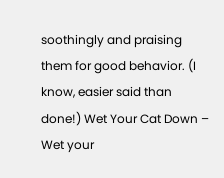soothingly and praising them for good behavior. (I know, easier said than done!) Wet Your Cat Down – Wet your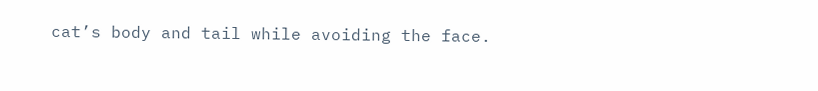cat’s body and tail while avoiding the face.